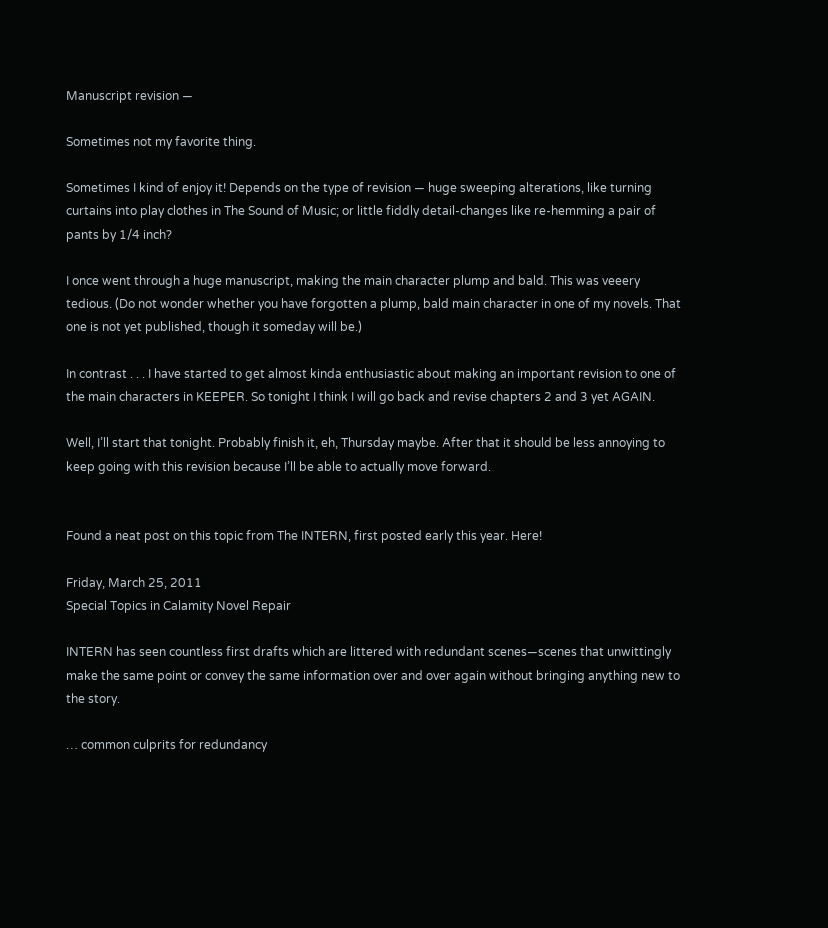Manuscript revision —

Sometimes not my favorite thing.

Sometimes I kind of enjoy it! Depends on the type of revision — huge sweeping alterations, like turning curtains into play clothes in The Sound of Music; or little fiddly detail-changes like re-hemming a pair of pants by 1/4 inch?

I once went through a huge manuscript, making the main character plump and bald. This was veeery tedious. (Do not wonder whether you have forgotten a plump, bald main character in one of my novels. That one is not yet published, though it someday will be.)

In contrast . . . I have started to get almost kinda enthusiastic about making an important revision to one of the main characters in KEEPER. So tonight I think I will go back and revise chapters 2 and 3 yet AGAIN.

Well, I’ll start that tonight. Probably finish it, eh, Thursday maybe. After that it should be less annoying to keep going with this revision because I’ll be able to actually move forward.


Found a neat post on this topic from The INTERN, first posted early this year. Here!

Friday, March 25, 2011
Special Topics in Calamity Novel Repair

INTERN has seen countless first drafts which are littered with redundant scenes—scenes that unwittingly make the same point or convey the same information over and over again without bringing anything new to the story.

… common culprits for redundancy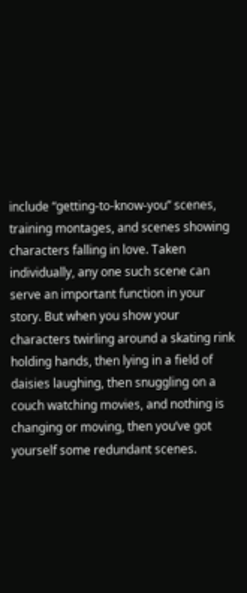include “getting-to-know-you” scenes, training montages, and scenes showing characters falling in love. Taken individually, any one such scene can serve an important function in your story. But when you show your characters twirling around a skating rink holding hands, then lying in a field of daisies laughing, then snuggling on a couch watching movies, and nothing is changing or moving, then you’ve got yourself some redundant scenes.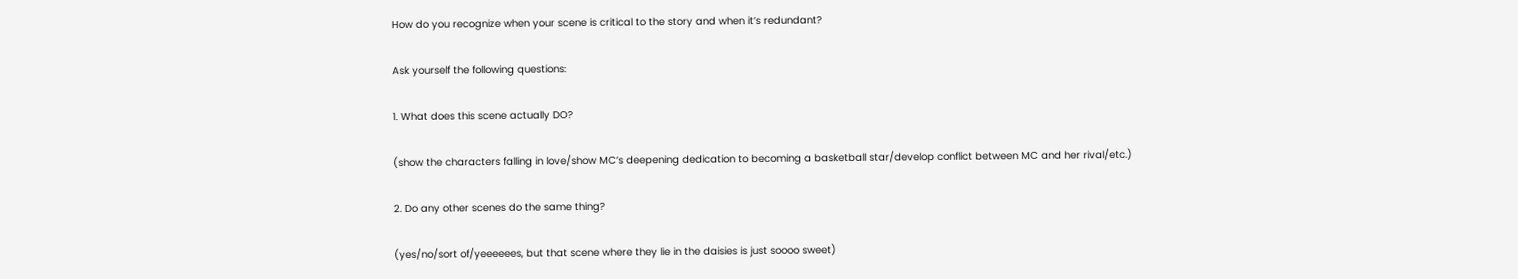How do you recognize when your scene is critical to the story and when it’s redundant?

Ask yourself the following questions:

1. What does this scene actually DO?

(show the characters falling in love/show MC’s deepening dedication to becoming a basketball star/develop conflict between MC and her rival/etc.)

2. Do any other scenes do the same thing?

(yes/no/sort of/yeeeeees, but that scene where they lie in the daisies is just soooo sweet)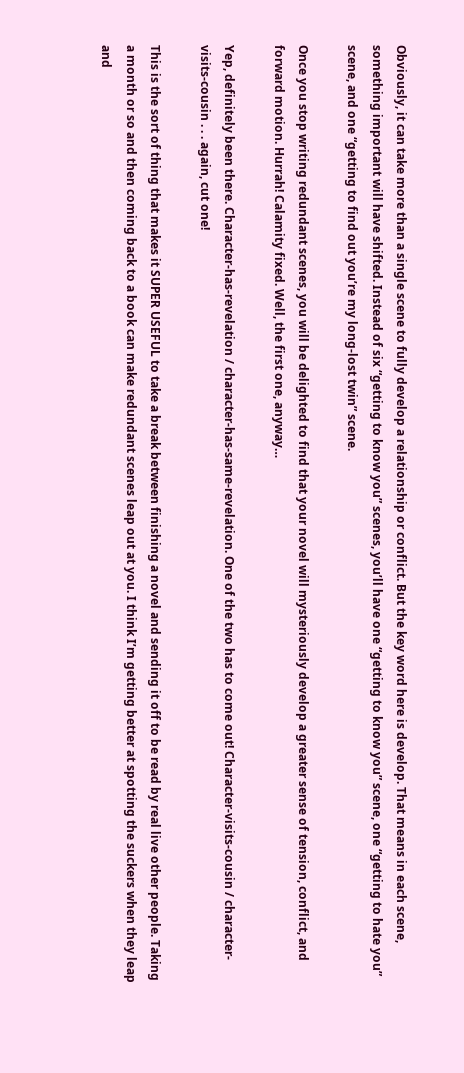Obviously, it can take more than a single scene to fully develop a relationship or conflict. But the key word here is develop. That means in each scene, something important will have shifted. Instead of six “getting to know you” scenes, you’ll have one “getting to know you” scene, one “getting to hate you” scene, and one “getting to find out you’re my long-lost twin” scene.

Once you stop writing redundant scenes, you will be delighted to find that your novel will mysteriously develop a greater sense of tension, conflict, and forward motion. Hurrah! Calamity fixed. Well, the first one, anyway…

Yep, definitely been there. Character-has-revelation / character-has-same-revelation. One of the two has to come out! Character-visits-cousin / character-visits-cousin . . . again, cut one!

This is the sort of thing that makes it SUPER USEFUL to take a break between finishing a novel and sending it off to be read by real live other people. Taking a month or so and then coming back to a book can make redundant scenes leap out at you. I think I’m getting better at spotting the suckers when they leap and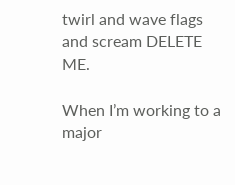twirl and wave flags and scream DELETE ME.

When I’m working to a major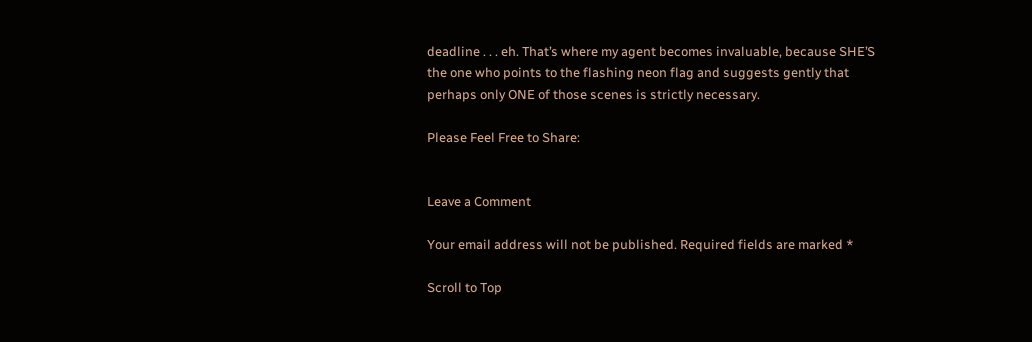deadline . . . eh. That’s where my agent becomes invaluable, because SHE’S the one who points to the flashing neon flag and suggests gently that perhaps only ONE of those scenes is strictly necessary.

Please Feel Free to Share:


Leave a Comment

Your email address will not be published. Required fields are marked *

Scroll to Top